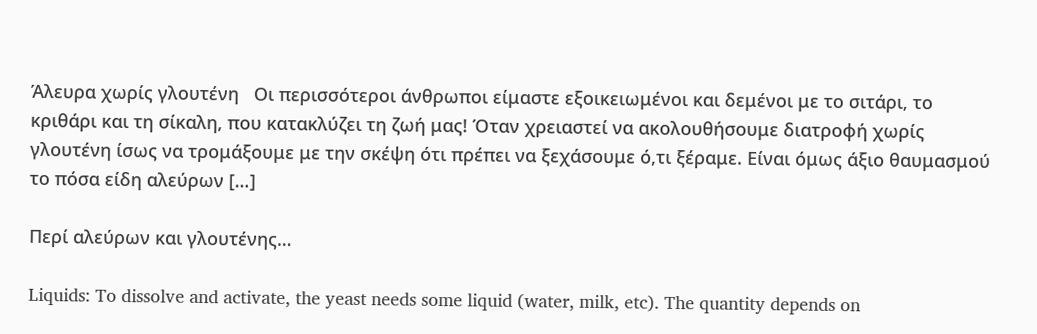Άλευρα χωρίς γλουτένη   Οι περισσότεροι άνθρωποι είμαστε εξοικειωμένοι και δεμένοι με το σιτάρι, το κριθάρι και τη σίκαλη, που κατακλύζει τη ζωή μας! Όταν χρειαστεί να ακολουθήσουμε διατροφή χωρίς γλουτένη ίσως να τρομάξουμε με την σκέψη ότι πρέπει να ξεχάσουμε ό,τι ξέραμε. Είναι όμως άξιο θαυμασμού το πόσα είδη αλεύρων […]

Περί αλεύρων και γλουτένης…

Liquids: To dissolve and activate, the yeast needs some liquid (water, milk, etc). The quantity depends on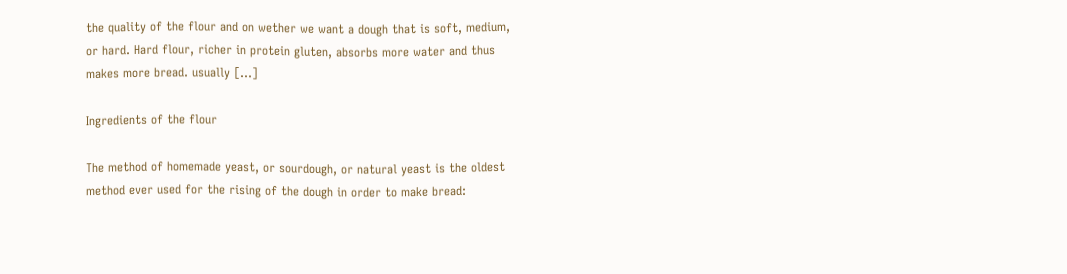the quality of the flour and on wether we want a dough that is soft, medium, or hard. Hard flour, richer in protein gluten, absorbs more water and thus makes more bread. usually […]

Ingredients of the flour

The method of homemade yeast, or sourdough, or natural yeast is the oldest method ever used for the rising of the dough in order to make bread: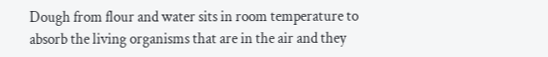Dough from flour and water sits in room temperature to absorb the living organisms that are in the air and they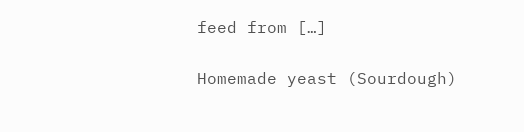feed from […]

Homemade yeast (Sourdough)